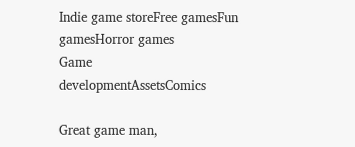Indie game storeFree gamesFun gamesHorror games
Game developmentAssetsComics

Great game man,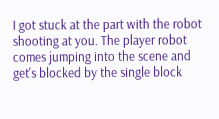I got stuck at the part with the robot shooting at you. The player robot comes jumping into the scene and get's blocked by the single block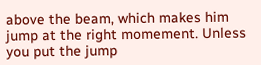above the beam, which makes him jump at the right momement. Unless you put the jump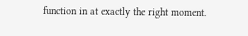function in at exactly the right moment.